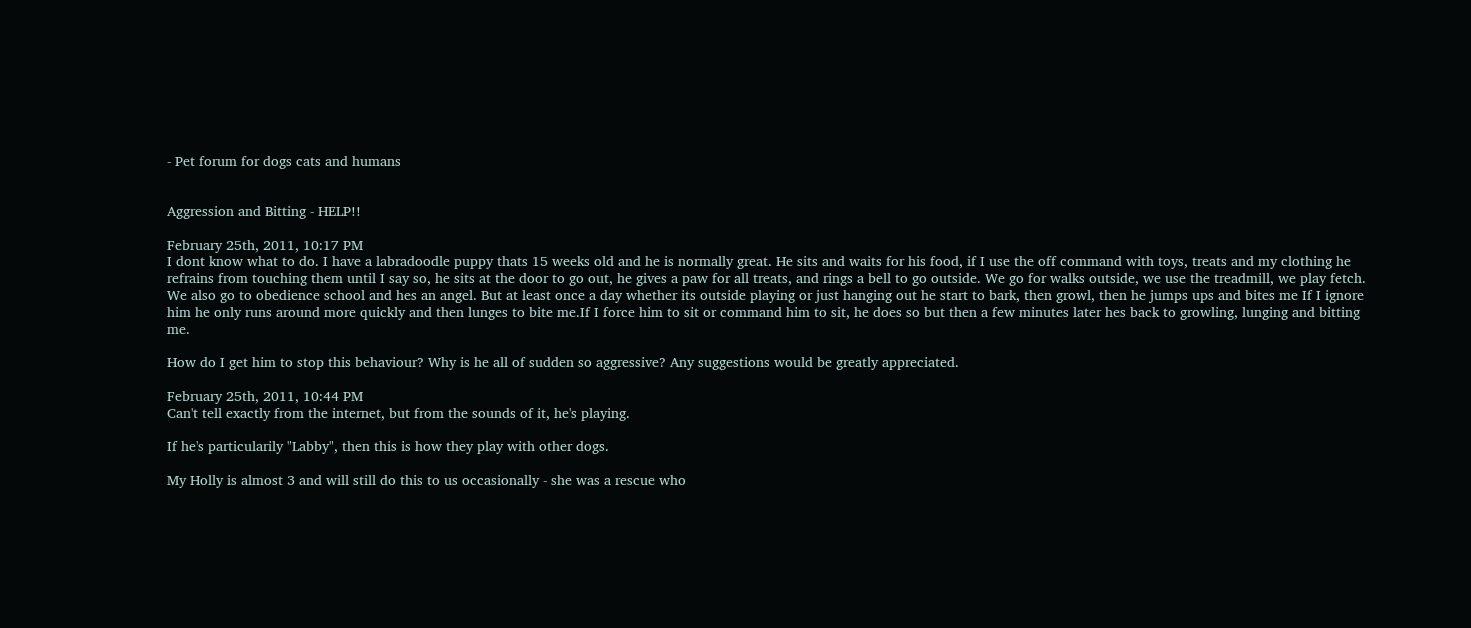- Pet forum for dogs cats and humans


Aggression and Bitting - HELP!!

February 25th, 2011, 10:17 PM
I dont know what to do. I have a labradoodle puppy thats 15 weeks old and he is normally great. He sits and waits for his food, if I use the off command with toys, treats and my clothing he refrains from touching them until I say so, he sits at the door to go out, he gives a paw for all treats, and rings a bell to go outside. We go for walks outside, we use the treadmill, we play fetch. We also go to obedience school and hes an angel. But at least once a day whether its outside playing or just hanging out he start to bark, then growl, then he jumps ups and bites me If I ignore him he only runs around more quickly and then lunges to bite me.If I force him to sit or command him to sit, he does so but then a few minutes later hes back to growling, lunging and bitting me.

How do I get him to stop this behaviour? Why is he all of sudden so aggressive? Any suggestions would be greatly appreciated.

February 25th, 2011, 10:44 PM
Can't tell exactly from the internet, but from the sounds of it, he's playing.

If he's particularily "Labby", then this is how they play with other dogs.

My Holly is almost 3 and will still do this to us occasionally - she was a rescue who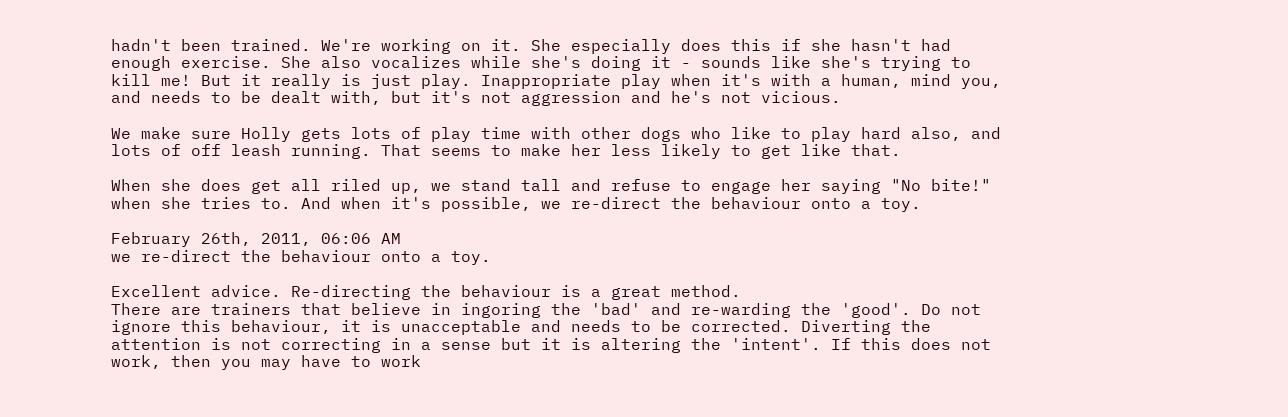hadn't been trained. We're working on it. She especially does this if she hasn't had enough exercise. She also vocalizes while she's doing it - sounds like she's trying to kill me! But it really is just play. Inappropriate play when it's with a human, mind you, and needs to be dealt with, but it's not aggression and he's not vicious.

We make sure Holly gets lots of play time with other dogs who like to play hard also, and lots of off leash running. That seems to make her less likely to get like that.

When she does get all riled up, we stand tall and refuse to engage her saying "No bite!" when she tries to. And when it's possible, we re-direct the behaviour onto a toy.

February 26th, 2011, 06:06 AM
we re-direct the behaviour onto a toy.

Excellent advice. Re-directing the behaviour is a great method.
There are trainers that believe in ingoring the 'bad' and re-warding the 'good'. Do not ignore this behaviour, it is unacceptable and needs to be corrected. Diverting the attention is not correcting in a sense but it is altering the 'intent'. If this does not work, then you may have to work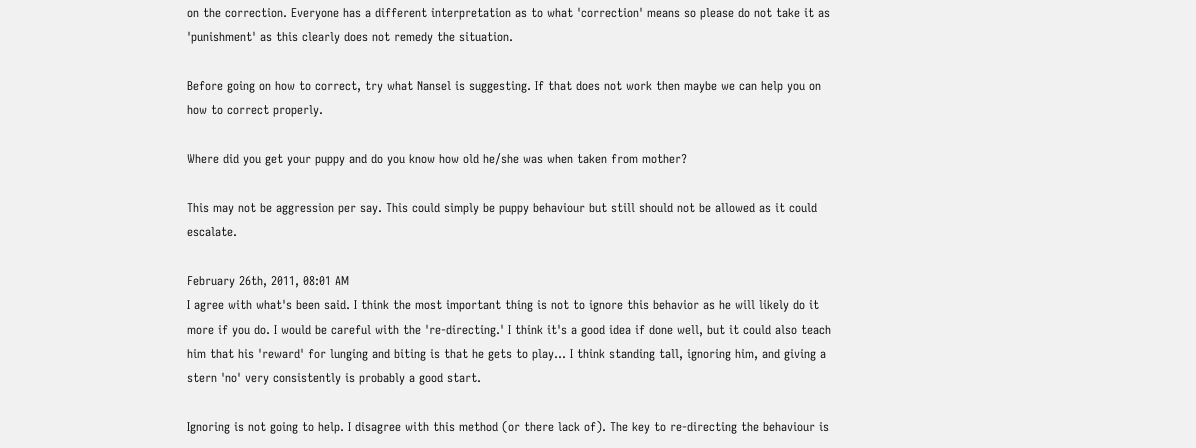on the correction. Everyone has a different interpretation as to what 'correction' means so please do not take it as 'punishment' as this clearly does not remedy the situation.

Before going on how to correct, try what Nansel is suggesting. If that does not work then maybe we can help you on how to correct properly.

Where did you get your puppy and do you know how old he/she was when taken from mother?

This may not be aggression per say. This could simply be puppy behaviour but still should not be allowed as it could escalate.

February 26th, 2011, 08:01 AM
I agree with what's been said. I think the most important thing is not to ignore this behavior as he will likely do it more if you do. I would be careful with the 're-directing.' I think it's a good idea if done well, but it could also teach him that his 'reward' for lunging and biting is that he gets to play... I think standing tall, ignoring him, and giving a stern 'no' very consistently is probably a good start.

Ignoring is not going to help. I disagree with this method (or there lack of). The key to re-directing the behaviour is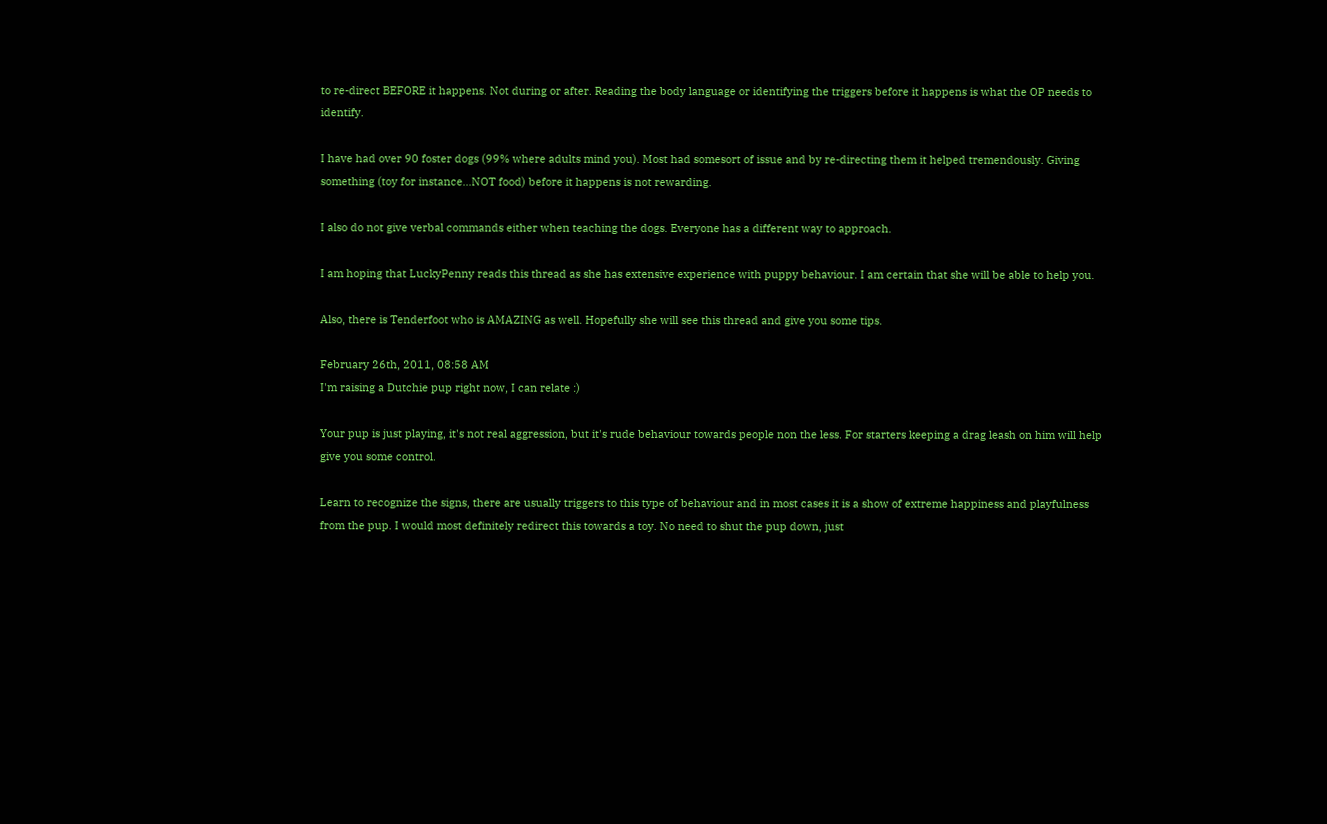to re-direct BEFORE it happens. Not during or after. Reading the body language or identifying the triggers before it happens is what the OP needs to identify.

I have had over 90 foster dogs (99% where adults mind you). Most had somesort of issue and by re-directing them it helped tremendously. Giving something (toy for instance...NOT food) before it happens is not rewarding.

I also do not give verbal commands either when teaching the dogs. Everyone has a different way to approach.

I am hoping that LuckyPenny reads this thread as she has extensive experience with puppy behaviour. I am certain that she will be able to help you.

Also, there is Tenderfoot who is AMAZING as well. Hopefully she will see this thread and give you some tips.

February 26th, 2011, 08:58 AM
I'm raising a Dutchie pup right now, I can relate :)

Your pup is just playing, it's not real aggression, but it's rude behaviour towards people non the less. For starters keeping a drag leash on him will help give you some control.

Learn to recognize the signs, there are usually triggers to this type of behaviour and in most cases it is a show of extreme happiness and playfulness from the pup. I would most definitely redirect this towards a toy. No need to shut the pup down, just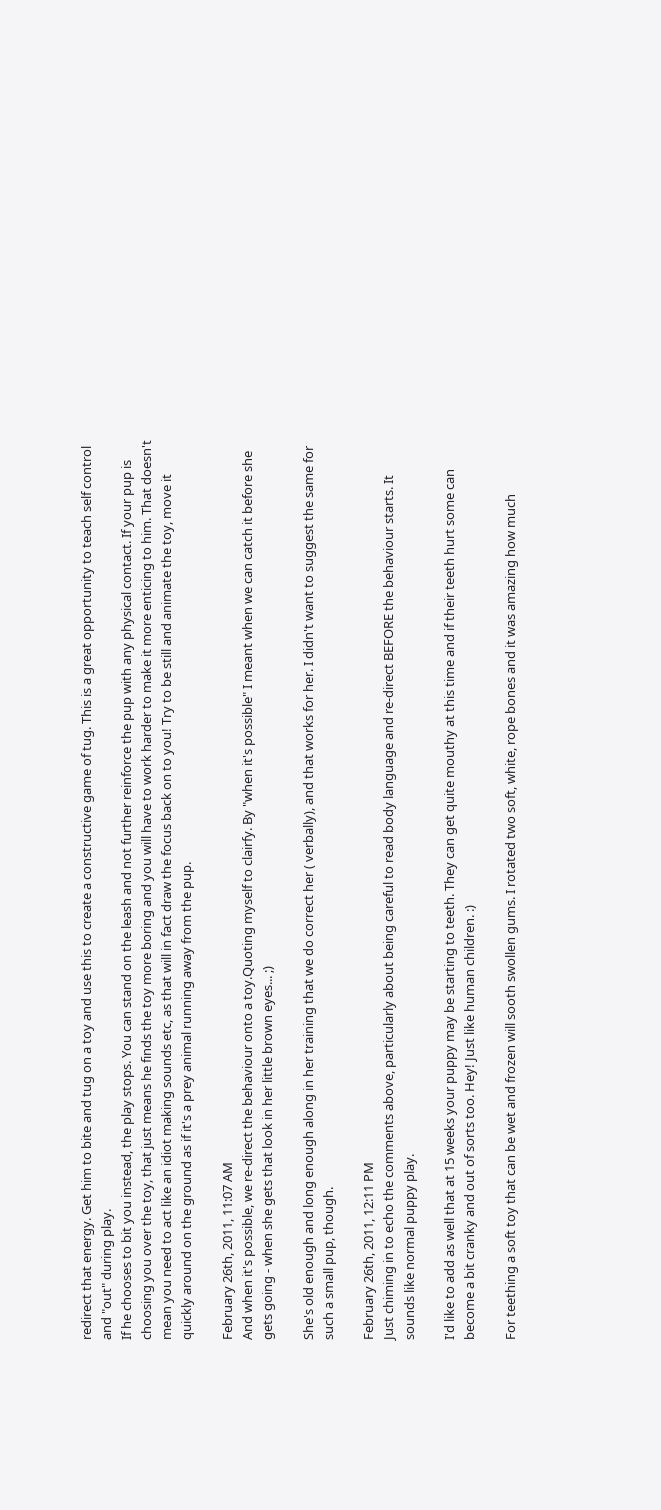redirect that energy. Get him to bite and tug on a toy and use this to create a constructive game of tug. This is a great opportunity to teach self control and "out" during play.
If he chooses to bit you instead, the play stops. You can stand on the leash and not further reinforce the pup with any physical contact. If your pup is choosing you over the toy, that just means he finds the toy more boring and you will have to work harder to make it more enticing to him. That doesn't mean you need to act like an idiot making sounds etc, as that will in fact draw the focus back on to you! Try to be still and animate the toy, move it quickly around on the ground as if it's a prey animal running away from the pup.

February 26th, 2011, 11:07 AM
And when it's possible, we re-direct the behaviour onto a toy.Quoting myself to clairfy. By "when it's possible" I meant when we can catch it before she gets going - when she gets that look in her little brown eyes... ;)

She's old enough and long enough along in her training that we do correct her ( verbally), and that works for her. I didn't want to suggest the same for such a small pup, though.

February 26th, 2011, 12:11 PM
Just chiming in to echo the comments above, particularly about being careful to read body language and re-direct BEFORE the behaviour starts. It sounds like normal puppy play.

I'd like to add as well that at 15 weeks your puppy may be starting to teeth. They can get quite mouthy at this time and if their teeth hurt some can become a bit cranky and out of sorts too. Hey! Just like human children. :)

For teething a soft toy that can be wet and frozen will sooth swollen gums. I rotated two soft, white, rope bones and it was amazing how much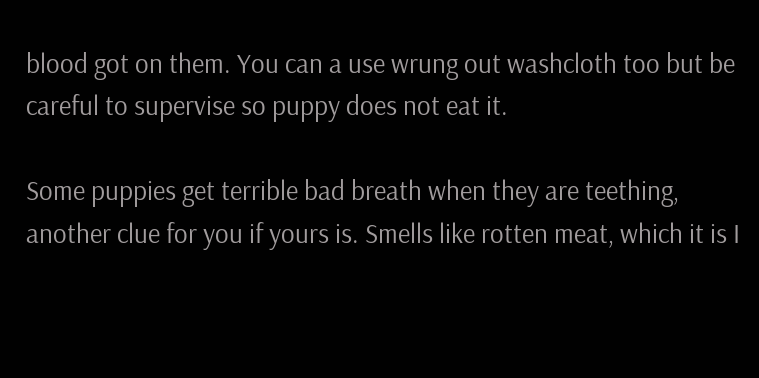blood got on them. You can a use wrung out washcloth too but be careful to supervise so puppy does not eat it.

Some puppies get terrible bad breath when they are teething, another clue for you if yours is. Smells like rotten meat, which it is I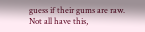guess if their gums are raw. Not all have this,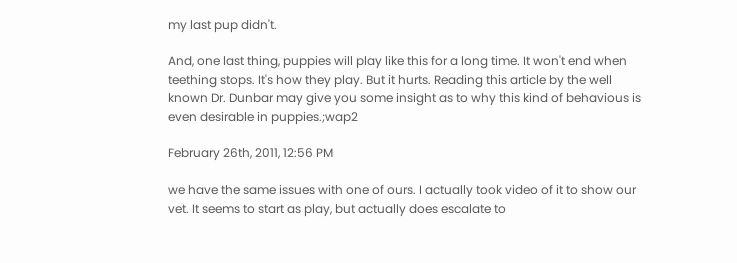my last pup didn't.

And, one last thing, puppies will play like this for a long time. It won't end when teething stops. It's how they play. But it hurts. Reading this article by the well known Dr. Dunbar may give you some insight as to why this kind of behavious is even desirable in puppies.;wap2

February 26th, 2011, 12:56 PM

we have the same issues with one of ours. I actually took video of it to show our vet. It seems to start as play, but actually does escalate to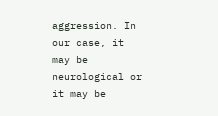aggression. In our case, it may be neurological or it may be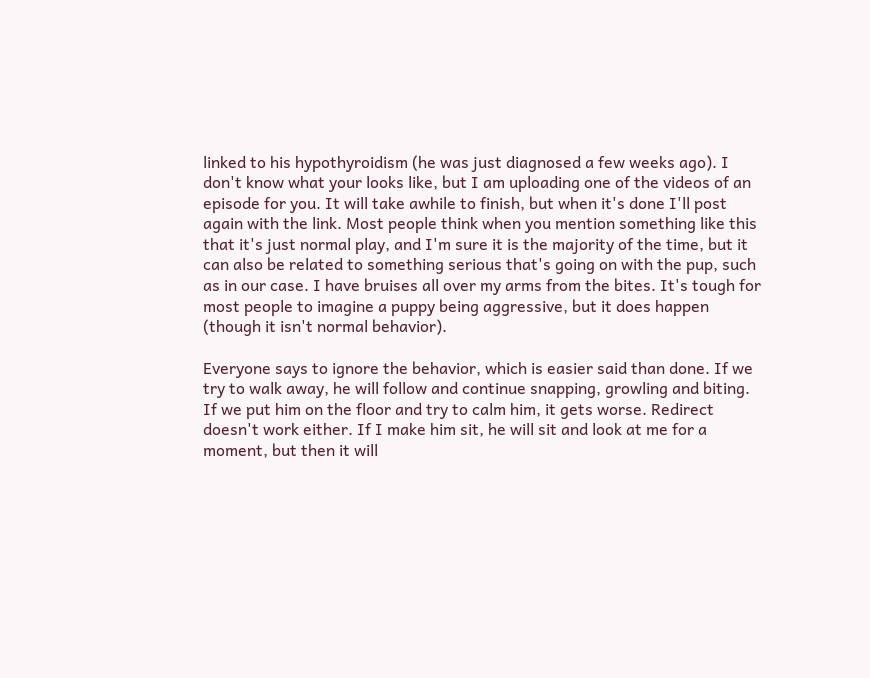linked to his hypothyroidism (he was just diagnosed a few weeks ago). I don't know what your looks like, but I am uploading one of the videos of an episode for you. It will take awhile to finish, but when it's done I'll post again with the link. Most people think when you mention something like this that it's just normal play, and I'm sure it is the majority of the time, but it can also be related to something serious that's going on with the pup, such as in our case. I have bruises all over my arms from the bites. It's tough for most people to imagine a puppy being aggressive, but it does happen (though it isn't normal behavior).

Everyone says to ignore the behavior, which is easier said than done. If we try to walk away, he will follow and continue snapping, growling and biting. If we put him on the floor and try to calm him, it gets worse. Redirect doesn't work either. If I make him sit, he will sit and look at me for a moment, but then it will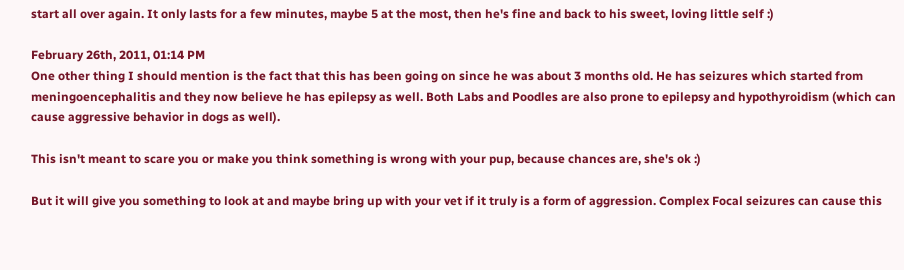start all over again. It only lasts for a few minutes, maybe 5 at the most, then he's fine and back to his sweet, loving little self :)

February 26th, 2011, 01:14 PM
One other thing I should mention is the fact that this has been going on since he was about 3 months old. He has seizures which started from meningoencephalitis and they now believe he has epilepsy as well. Both Labs and Poodles are also prone to epilepsy and hypothyroidism (which can cause aggressive behavior in dogs as well).

This isn't meant to scare you or make you think something is wrong with your pup, because chances are, she's ok :)

But it will give you something to look at and maybe bring up with your vet if it truly is a form of aggression. Complex Focal seizures can cause this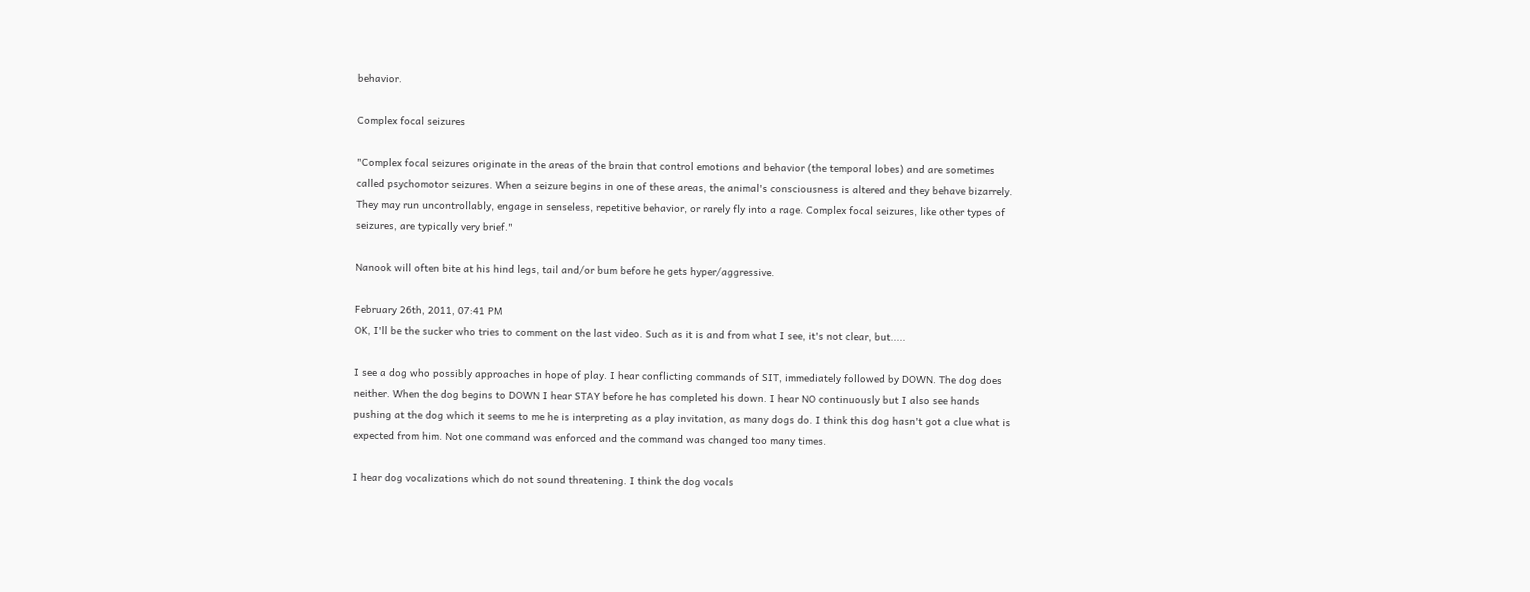behavior.

Complex focal seizures

"Complex focal seizures originate in the areas of the brain that control emotions and behavior (the temporal lobes) and are sometimes called psychomotor seizures. When a seizure begins in one of these areas, the animal's consciousness is altered and they behave bizarrely. They may run uncontrollably, engage in senseless, repetitive behavior, or rarely fly into a rage. Complex focal seizures, like other types of seizures, are typically very brief."

Nanook will often bite at his hind legs, tail and/or bum before he gets hyper/aggressive.

February 26th, 2011, 07:41 PM
OK, I'll be the sucker who tries to comment on the last video. Such as it is and from what I see, it's not clear, but.....

I see a dog who possibly approaches in hope of play. I hear conflicting commands of SIT, immediately followed by DOWN. The dog does neither. When the dog begins to DOWN I hear STAY before he has completed his down. I hear NO continuously but I also see hands pushing at the dog which it seems to me he is interpreting as a play invitation, as many dogs do. I think this dog hasn't got a clue what is expected from him. Not one command was enforced and the command was changed too many times.

I hear dog vocalizations which do not sound threatening. I think the dog vocals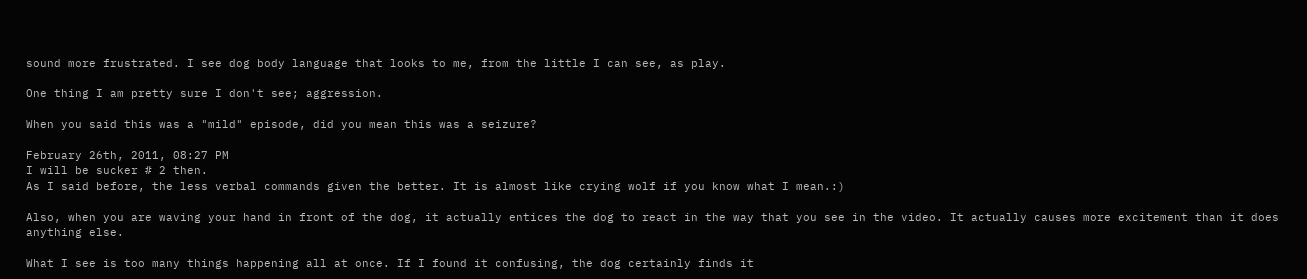sound more frustrated. I see dog body language that looks to me, from the little I can see, as play.

One thing I am pretty sure I don't see; aggression.

When you said this was a "mild" episode, did you mean this was a seizure?

February 26th, 2011, 08:27 PM
I will be sucker # 2 then.
As I said before, the less verbal commands given the better. It is almost like crying wolf if you know what I mean.:)

Also, when you are waving your hand in front of the dog, it actually entices the dog to react in the way that you see in the video. It actually causes more excitement than it does anything else.

What I see is too many things happening all at once. If I found it confusing, the dog certainly finds it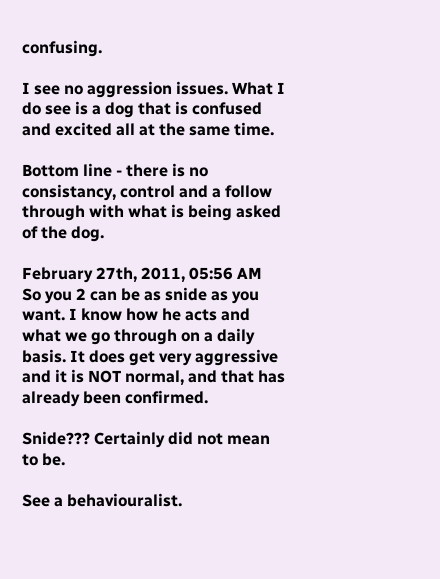confusing.

I see no aggression issues. What I do see is a dog that is confused and excited all at the same time.

Bottom line - there is no consistancy, control and a follow through with what is being asked of the dog.

February 27th, 2011, 05:56 AM
So you 2 can be as snide as you want. I know how he acts and what we go through on a daily basis. It does get very aggressive and it is NOT normal, and that has already been confirmed.

Snide??? Certainly did not mean to be.

See a behaviouralist.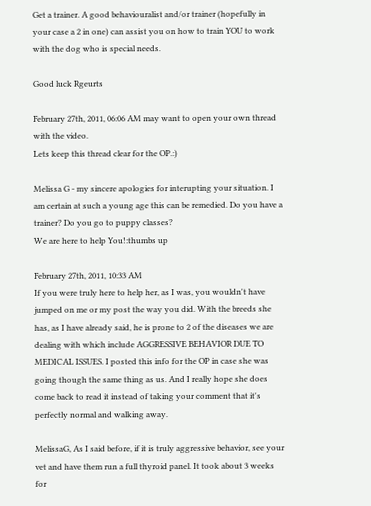Get a trainer. A good behaviouralist and/or trainer (hopefully in your case a 2 in one) can assist you on how to train YOU to work with the dog who is special needs.

Good luck Rgeurts

February 27th, 2011, 06:06 AM may want to open your own thread with the video.
Lets keep this thread clear for the OP.:)

Melissa G - my sincere apologies for interupting your situation. I am certain at such a young age this can be remedied. Do you have a trainer? Do you go to puppy classes?
We are here to help You!:thumbs up

February 27th, 2011, 10:33 AM
If you were truly here to help her, as I was, you wouldn't have jumped on me or my post the way you did. With the breeds she has, as I have already said, he is prone to 2 of the diseases we are dealing with which include AGGRESSIVE BEHAVIOR DUE TO MEDICAL ISSUES. I posted this info for the OP in case she was going though the same thing as us. And I really hope she does come back to read it instead of taking your comment that it's perfectly normal and walking away.

MelissaG, As I said before, if it is truly aggressive behavior, see your vet and have them run a full thyroid panel. It took about 3 weeks for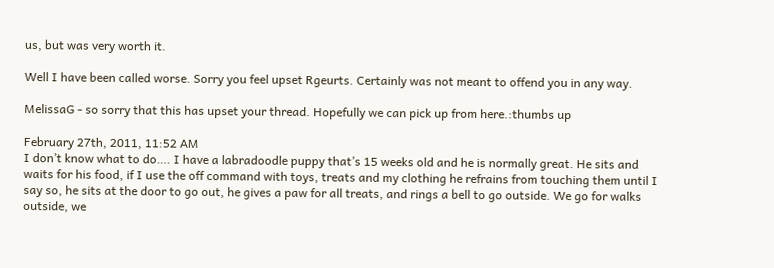us, but was very worth it.

Well I have been called worse. Sorry you feel upset Rgeurts. Certainly was not meant to offend you in any way.

MelissaG - so sorry that this has upset your thread. Hopefully we can pick up from here.:thumbs up

February 27th, 2011, 11:52 AM
I don’t know what to do…. I have a labradoodle puppy that’s 15 weeks old and he is normally great. He sits and waits for his food, if I use the off command with toys, treats and my clothing he refrains from touching them until I say so, he sits at the door to go out, he gives a paw for all treats, and rings a bell to go outside. We go for walks outside, we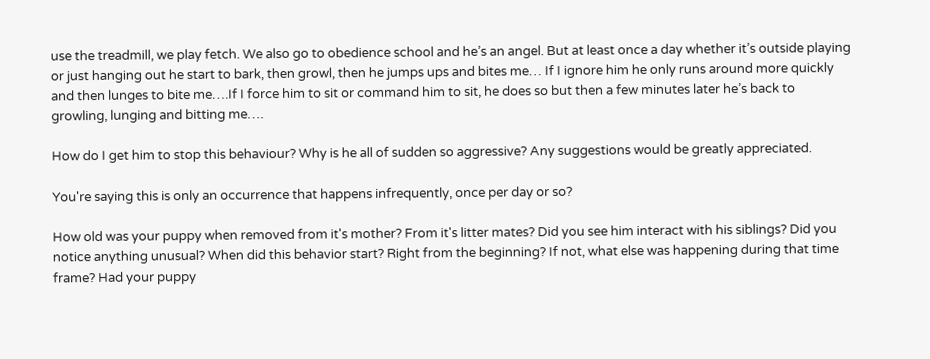use the treadmill, we play fetch. We also go to obedience school and he’s an angel. But at least once a day whether it’s outside playing or just hanging out he start to bark, then growl, then he jumps ups and bites me… If I ignore him he only runs around more quickly and then lunges to bite me….If I force him to sit or command him to sit, he does so but then a few minutes later he’s back to growling, lunging and bitting me….

How do I get him to stop this behaviour? Why is he all of sudden so aggressive? Any suggestions would be greatly appreciated.

You're saying this is only an occurrence that happens infrequently, once per day or so?

How old was your puppy when removed from it's mother? From it's litter mates? Did you see him interact with his siblings? Did you notice anything unusual? When did this behavior start? Right from the beginning? If not, what else was happening during that time frame? Had your puppy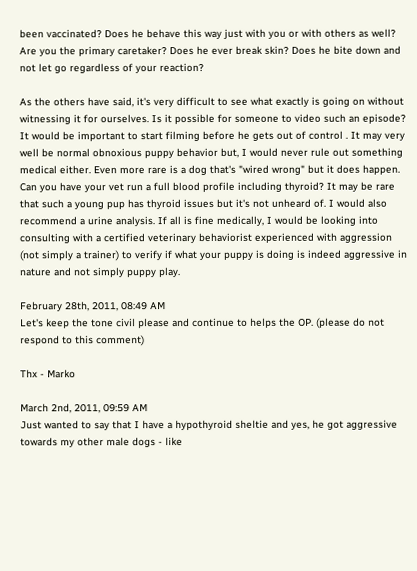been vaccinated? Does he behave this way just with you or with others as well? Are you the primary caretaker? Does he ever break skin? Does he bite down and not let go regardless of your reaction?

As the others have said, it's very difficult to see what exactly is going on without witnessing it for ourselves. Is it possible for someone to video such an episode? It would be important to start filming before he gets out of control . It may very well be normal obnoxious puppy behavior but, I would never rule out something medical either. Even more rare is a dog that's "wired wrong" but it does happen. Can you have your vet run a full blood profile including thyroid? It may be rare that such a young pup has thyroid issues but it's not unheard of. I would also recommend a urine analysis. If all is fine medically, I would be looking into consulting with a certified veterinary behaviorist experienced with aggression (not simply a trainer) to verify if what your puppy is doing is indeed aggressive in nature and not simply puppy play.

February 28th, 2011, 08:49 AM
Let's keep the tone civil please and continue to helps the OP. (please do not respond to this comment)

Thx - Marko

March 2nd, 2011, 09:59 AM
Just wanted to say that I have a hypothyroid sheltie and yes, he got aggressive towards my other male dogs - like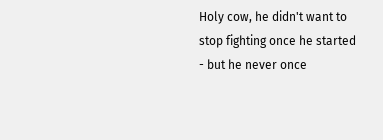Holy cow, he didn't want to stop fighting once he started - but he never once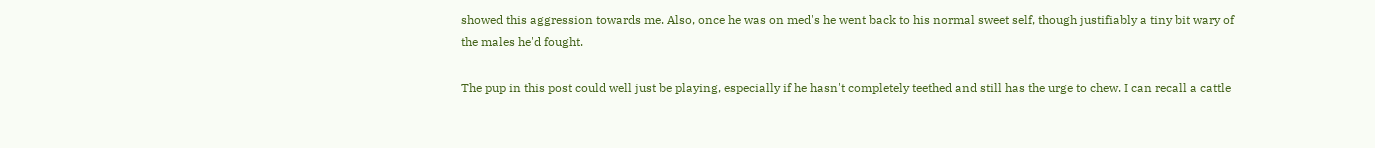showed this aggression towards me. Also, once he was on med's he went back to his normal sweet self, though justifiably a tiny bit wary of the males he'd fought.

The pup in this post could well just be playing, especially if he hasn't completely teethed and still has the urge to chew. I can recall a cattle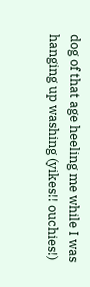dog of that age heeling me while I was hanging up washing (yikes!! ouchies!)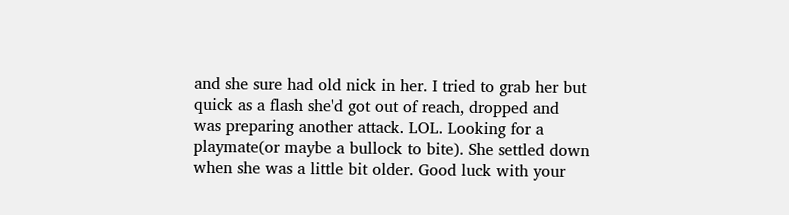and she sure had old nick in her. I tried to grab her but quick as a flash she'd got out of reach, dropped and was preparing another attack. LOL. Looking for a playmate(or maybe a bullock to bite). She settled down when she was a little bit older. Good luck with your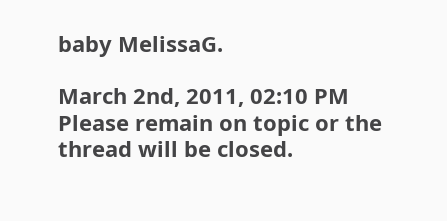baby MelissaG.

March 2nd, 2011, 02:10 PM
Please remain on topic or the thread will be closed.